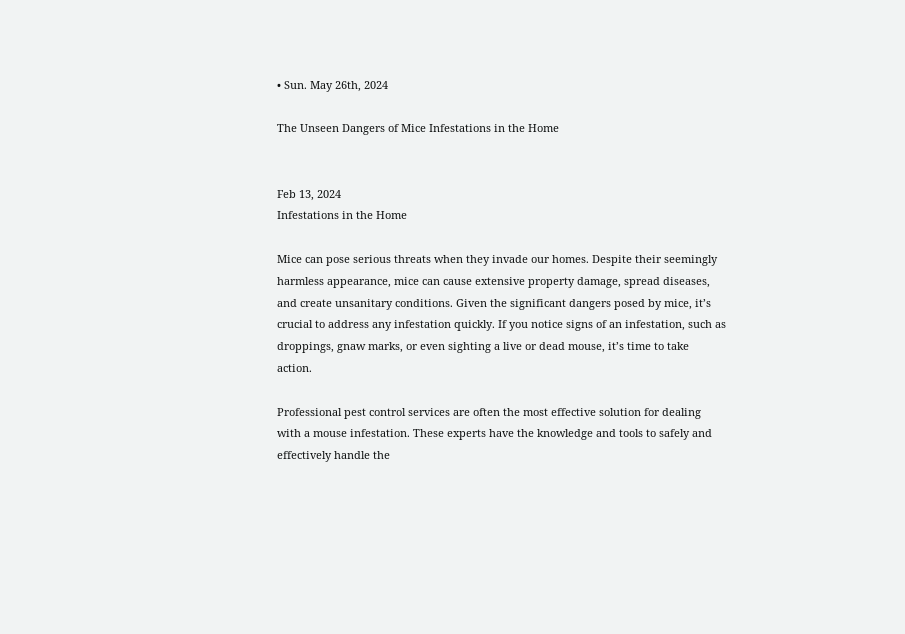• Sun. May 26th, 2024

The Unseen Dangers of Mice Infestations in the Home


Feb 13, 2024
Infestations in the Home

Mice can pose serious threats when they invade our homes. Despite their seemingly harmless appearance, mice can cause extensive property damage, spread diseases, and create unsanitary conditions. Given the significant dangers posed by mice, it’s crucial to address any infestation quickly. If you notice signs of an infestation, such as droppings, gnaw marks, or even sighting a live or dead mouse, it’s time to take action.

Professional pest control services are often the most effective solution for dealing with a mouse infestation. These experts have the knowledge and tools to safely and effectively handle the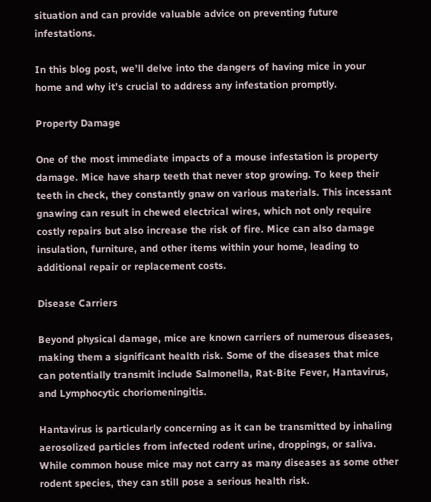situation and can provide valuable advice on preventing future infestations.

In this blog post, we’ll delve into the dangers of having mice in your home and why it’s crucial to address any infestation promptly.

Property Damage

One of the most immediate impacts of a mouse infestation is property damage. Mice have sharp teeth that never stop growing. To keep their teeth in check, they constantly gnaw on various materials. This incessant gnawing can result in chewed electrical wires, which not only require costly repairs but also increase the risk of fire. Mice can also damage insulation, furniture, and other items within your home, leading to additional repair or replacement costs.

Disease Carriers

Beyond physical damage, mice are known carriers of numerous diseases, making them a significant health risk. Some of the diseases that mice can potentially transmit include Salmonella, Rat-Bite Fever, Hantavirus, and Lymphocytic choriomeningitis.

Hantavirus is particularly concerning as it can be transmitted by inhaling aerosolized particles from infected rodent urine, droppings, or saliva. While common house mice may not carry as many diseases as some other rodent species, they can still pose a serious health risk.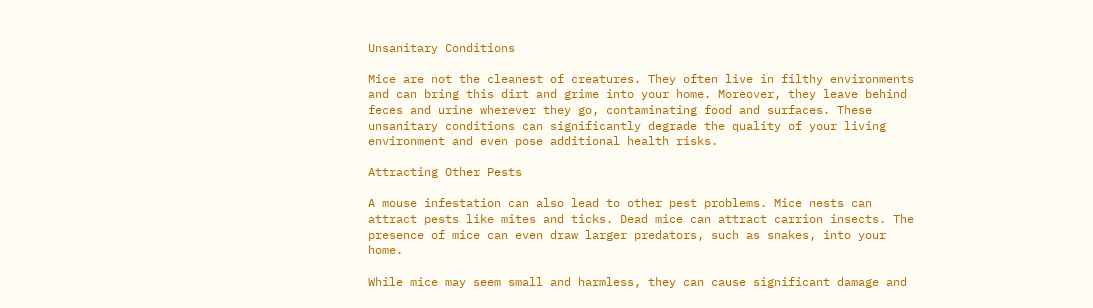Unsanitary Conditions

Mice are not the cleanest of creatures. They often live in filthy environments and can bring this dirt and grime into your home. Moreover, they leave behind feces and urine wherever they go, contaminating food and surfaces. These unsanitary conditions can significantly degrade the quality of your living environment and even pose additional health risks.

Attracting Other Pests

A mouse infestation can also lead to other pest problems. Mice nests can attract pests like mites and ticks. Dead mice can attract carrion insects. The presence of mice can even draw larger predators, such as snakes, into your home.

While mice may seem small and harmless, they can cause significant damage and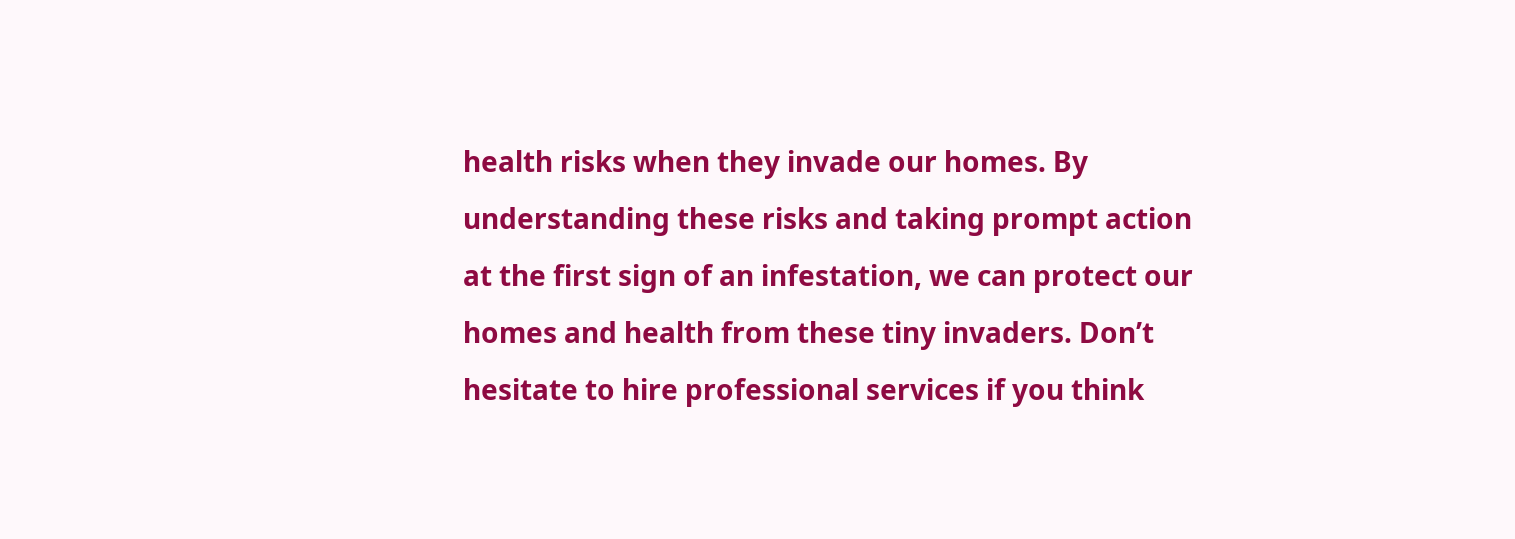health risks when they invade our homes. By understanding these risks and taking prompt action at the first sign of an infestation, we can protect our homes and health from these tiny invaders. Don’t hesitate to hire professional services if you think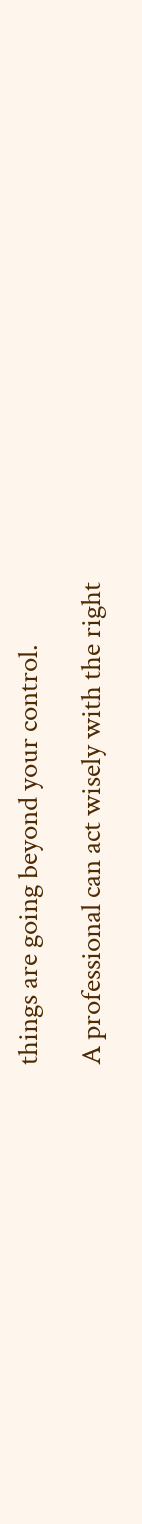things are going beyond your control.

A professional can act wisely with the right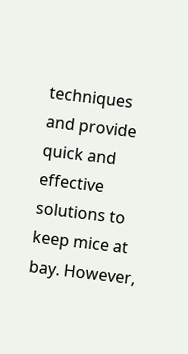techniques and provide quick and effective solutions to keep mice at bay. However,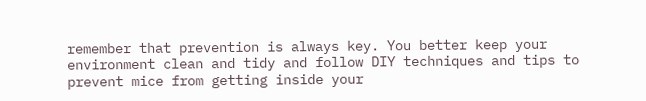remember that prevention is always key. You better keep your environment clean and tidy and follow DIY techniques and tips to prevent mice from getting inside your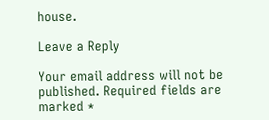house.

Leave a Reply

Your email address will not be published. Required fields are marked *